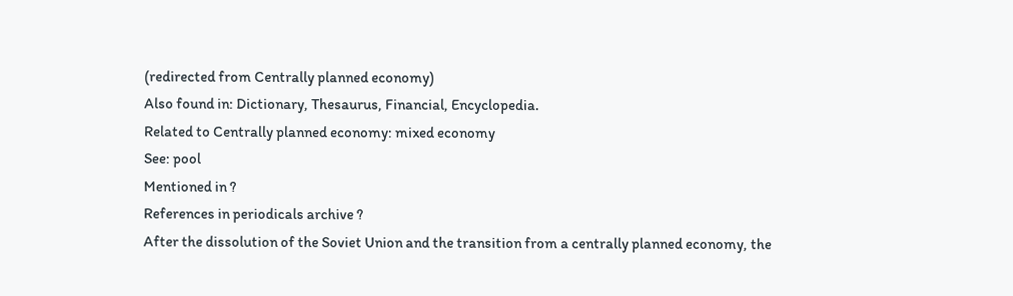(redirected from Centrally planned economy)
Also found in: Dictionary, Thesaurus, Financial, Encyclopedia.
Related to Centrally planned economy: mixed economy
See: pool
Mentioned in ?
References in periodicals archive ?
After the dissolution of the Soviet Union and the transition from a centrally planned economy, the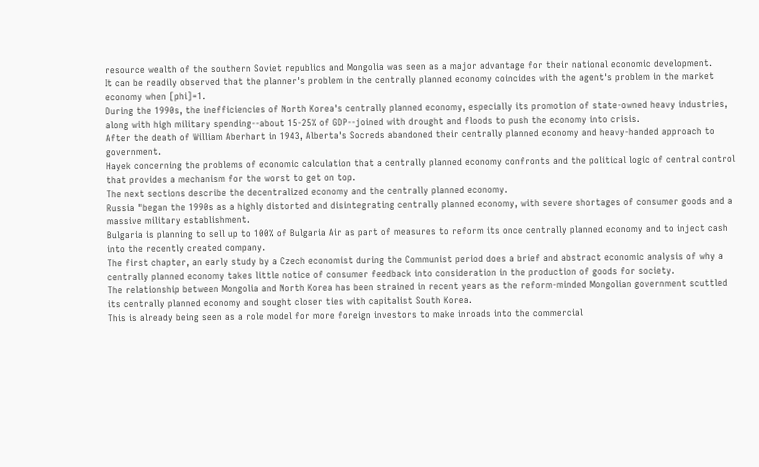resource wealth of the southern Soviet republics and Mongolia was seen as a major advantage for their national economic development.
It can be readily observed that the planner's problem in the centrally planned economy coincides with the agent's problem in the market economy when [phi]=1.
During the 1990s, the inefficiencies of North Korea's centrally planned economy, especially its promotion of state-owned heavy industries, along with high military spending--about 15-25% of GDP--joined with drought and floods to push the economy into crisis.
After the death of William Aberhart in 1943, Alberta's Socreds abandoned their centrally planned economy and heavy-handed approach to government.
Hayek concerning the problems of economic calculation that a centrally planned economy confronts and the political logic of central control that provides a mechanism for the worst to get on top.
The next sections describe the decentralized economy and the centrally planned economy.
Russia "began the 1990s as a highly distorted and disintegrating centrally planned economy, with severe shortages of consumer goods and a massive military establishment.
Bulgaria is planning to sell up to 100% of Bulgaria Air as part of measures to reform its once centrally planned economy and to inject cash into the recently created company.
The first chapter, an early study by a Czech economist during the Communist period does a brief and abstract economic analysis of why a centrally planned economy takes little notice of consumer feedback into consideration in the production of goods for society.
The relationship between Mongolia and North Korea has been strained in recent years as the reform-minded Mongolian government scuttled its centrally planned economy and sought closer ties with capitalist South Korea.
This is already being seen as a role model for more foreign investors to make inroads into the commercial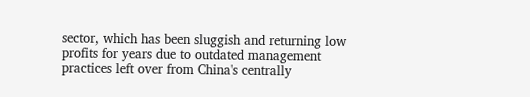sector, which has been sluggish and returning low profits for years due to outdated management practices left over from China's centrally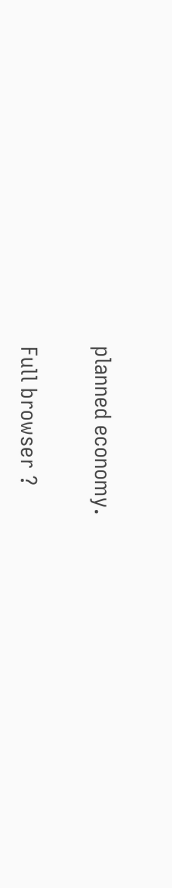planned economy.

Full browser ?